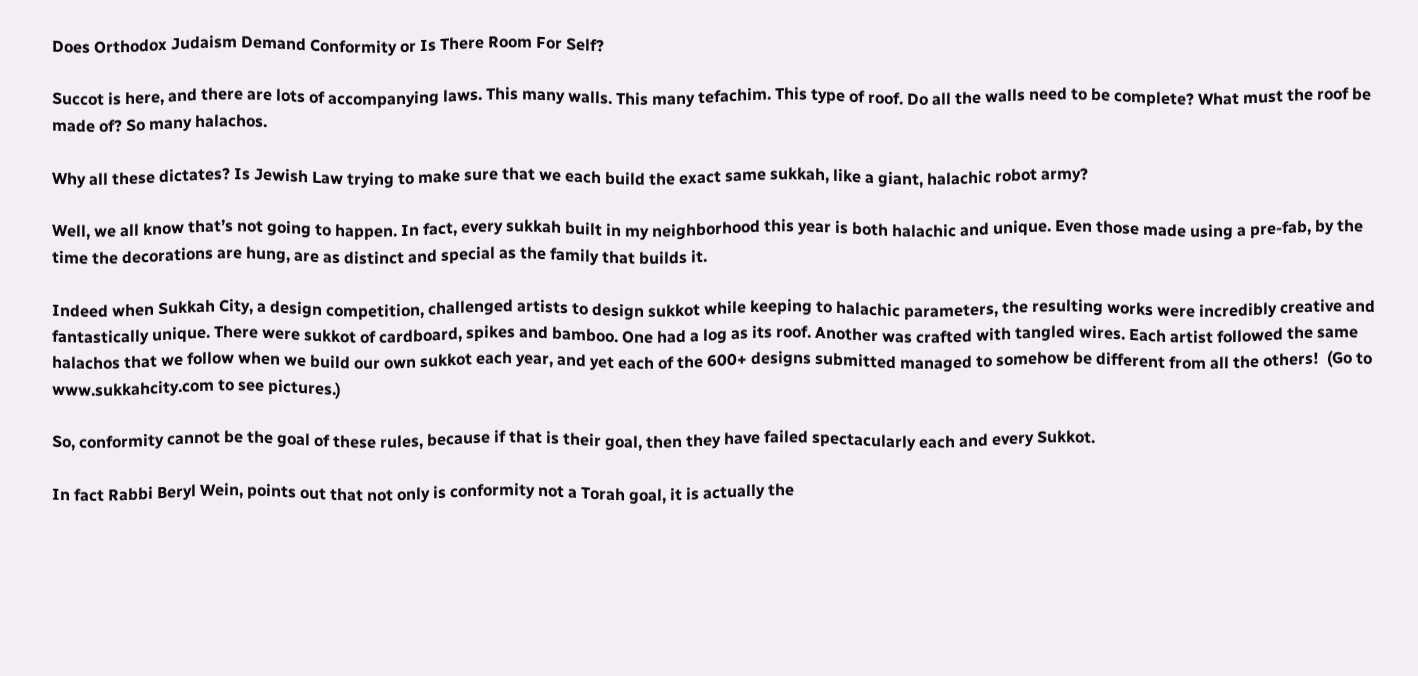Does Orthodox Judaism Demand Conformity or Is There Room For Self?

Succot is here, and there are lots of accompanying laws. This many walls. This many tefachim. This type of roof. Do all the walls need to be complete? What must the roof be made of? So many halachos.

Why all these dictates? Is Jewish Law trying to make sure that we each build the exact same sukkah, like a giant, halachic robot army?

Well, we all know that’s not going to happen. In fact, every sukkah built in my neighborhood this year is both halachic and unique. Even those made using a pre-fab, by the time the decorations are hung, are as distinct and special as the family that builds it.

Indeed when Sukkah City, a design competition, challenged artists to design sukkot while keeping to halachic parameters, the resulting works were incredibly creative and fantastically unique. There were sukkot of cardboard, spikes and bamboo. One had a log as its roof. Another was crafted with tangled wires. Each artist followed the same halachos that we follow when we build our own sukkot each year, and yet each of the 600+ designs submitted managed to somehow be different from all the others!  (Go to www.sukkahcity.com to see pictures.)

So, conformity cannot be the goal of these rules, because if that is their goal, then they have failed spectacularly each and every Sukkot.

In fact Rabbi Beryl Wein, points out that not only is conformity not a Torah goal, it is actually the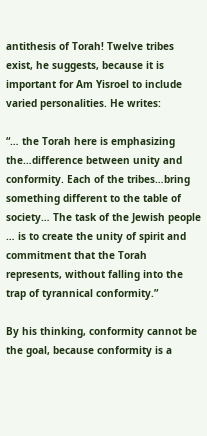antithesis of Torah! Twelve tribes exist, he suggests, because it is important for Am Yisroel to include varied personalities. He writes:

“… the Torah here is emphasizing the…difference between unity and conformity. Each of the tribes…bring something different to the table of society… The task of the Jewish people … is to create the unity of spirit and commitment that the Torah represents, without falling into the trap of tyrannical conformity.”

By his thinking, conformity cannot be the goal, because conformity is a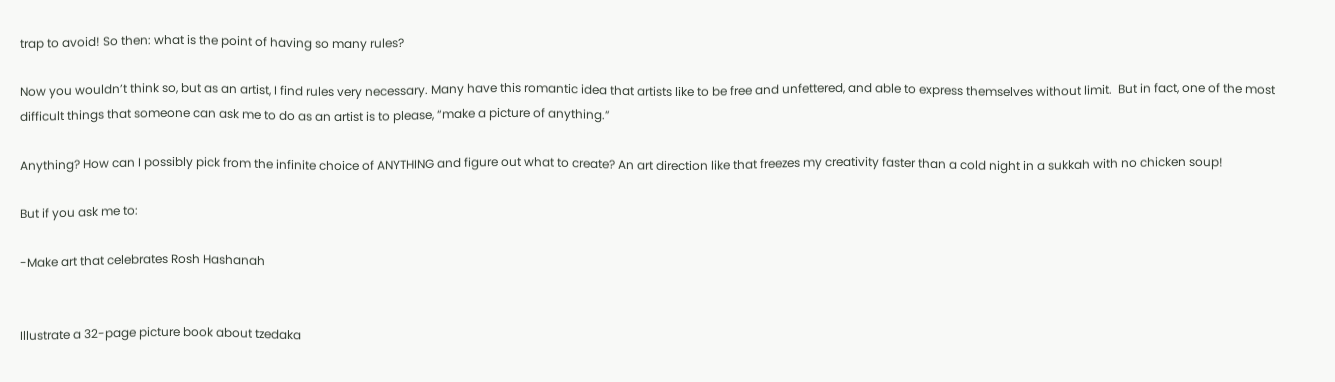trap to avoid! So then: what is the point of having so many rules?

Now you wouldn’t think so, but as an artist, I find rules very necessary. Many have this romantic idea that artists like to be free and unfettered, and able to express themselves without limit.  But in fact, one of the most difficult things that someone can ask me to do as an artist is to please, “make a picture of anything.”

Anything? How can I possibly pick from the infinite choice of ANYTHING and figure out what to create? An art direction like that freezes my creativity faster than a cold night in a sukkah with no chicken soup!

But if you ask me to:

-Make art that celebrates Rosh Hashanah


Illustrate a 32-page picture book about tzedaka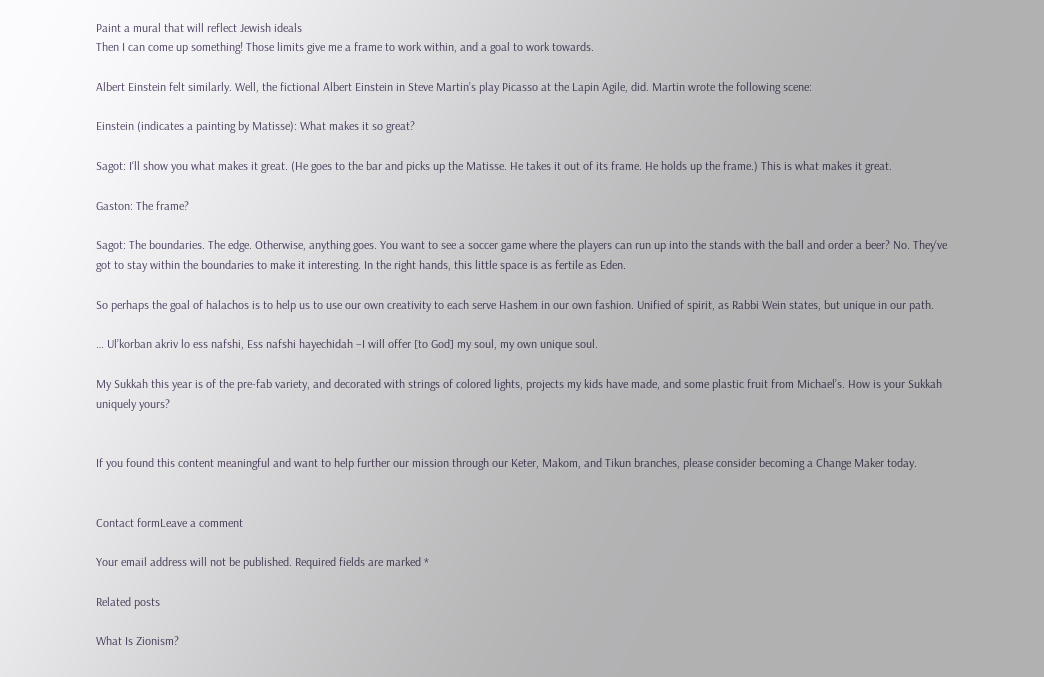Paint a mural that will reflect Jewish ideals
Then I can come up something! Those limits give me a frame to work within, and a goal to work towards.

Albert Einstein felt similarly. Well, the fictional Albert Einstein in Steve Martin’s play Picasso at the Lapin Agile, did. Martin wrote the following scene:

Einstein (indicates a painting by Matisse): What makes it so great?

Sagot: I‘ll show you what makes it great. (He goes to the bar and picks up the Matisse. He takes it out of its frame. He holds up the frame.) This is what makes it great.

Gaston: The frame?

Sagot: The boundaries. The edge. Otherwise, anything goes. You want to see a soccer game where the players can run up into the stands with the ball and order a beer? No. They‘ve got to stay within the boundaries to make it interesting. In the right hands, this little space is as fertile as Eden.

So perhaps the goal of halachos is to help us to use our own creativity to each serve Hashem in our own fashion. Unified of spirit, as Rabbi Wein states, but unique in our path.

… Ul’korban akriv lo ess nafshi, Ess nafshi hayechidah –I will offer [to God] my soul, my own unique soul.

My Sukkah this year is of the pre-fab variety, and decorated with strings of colored lights, projects my kids have made, and some plastic fruit from Michael’s. How is your Sukkah uniquely yours?


If you found this content meaningful and want to help further our mission through our Keter, Makom, and Tikun branches, please consider becoming a Change Maker today.


Contact formLeave a comment

Your email address will not be published. Required fields are marked *

Related posts

What Is Zionism?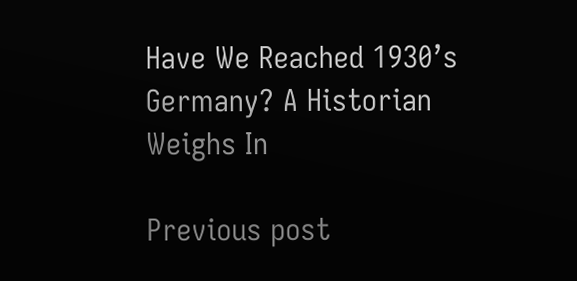Have We Reached 1930’s Germany? A Historian Weighs In

Previous post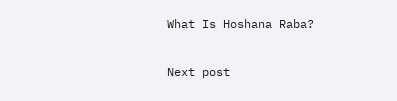What Is Hoshana Raba?

Next post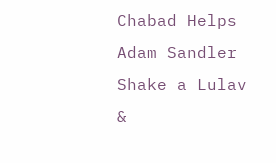Chabad Helps Adam Sandler Shake a Lulav &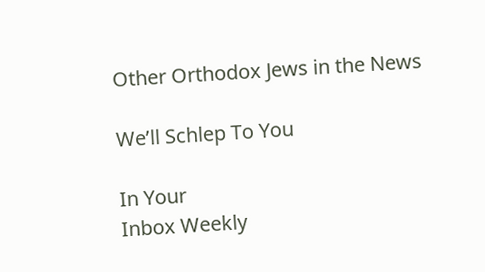Other Orthodox Jews in the News

We’ll Schlep To You

In Your
Inbox Weekly